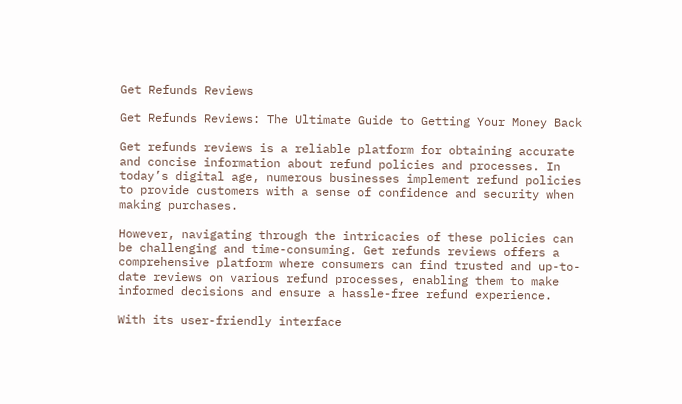Get Refunds Reviews

Get Refunds Reviews: The Ultimate Guide to Getting Your Money Back

Get refunds reviews is a reliable platform for obtaining accurate and concise information about refund policies and processes. In today’s digital age, numerous businesses implement refund policies to provide customers with a sense of confidence and security when making purchases.

However, navigating through the intricacies of these policies can be challenging and time-consuming. Get refunds reviews offers a comprehensive platform where consumers can find trusted and up-to-date reviews on various refund processes, enabling them to make informed decisions and ensure a hassle-free refund experience.

With its user-friendly interface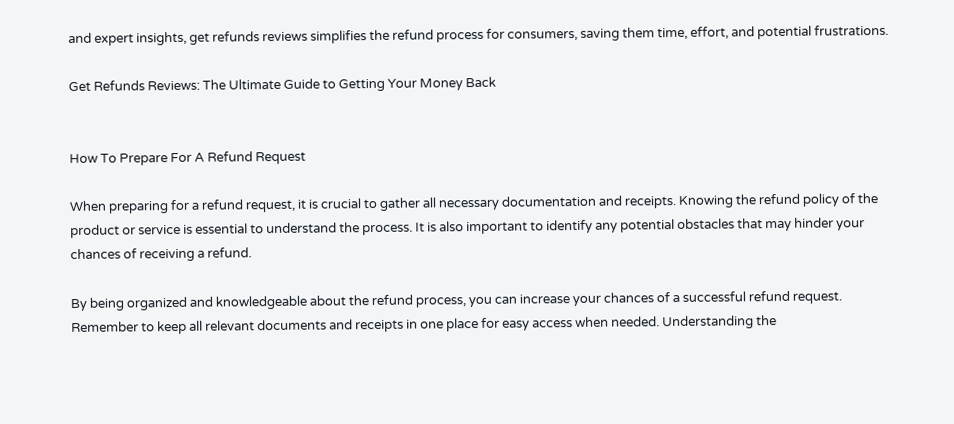and expert insights, get refunds reviews simplifies the refund process for consumers, saving them time, effort, and potential frustrations.

Get Refunds Reviews: The Ultimate Guide to Getting Your Money Back


How To Prepare For A Refund Request

When preparing for a refund request, it is crucial to gather all necessary documentation and receipts. Knowing the refund policy of the product or service is essential to understand the process. It is also important to identify any potential obstacles that may hinder your chances of receiving a refund.

By being organized and knowledgeable about the refund process, you can increase your chances of a successful refund request. Remember to keep all relevant documents and receipts in one place for easy access when needed. Understanding the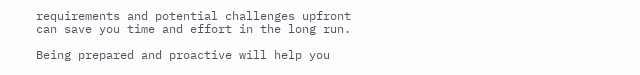requirements and potential challenges upfront can save you time and effort in the long run.

Being prepared and proactive will help you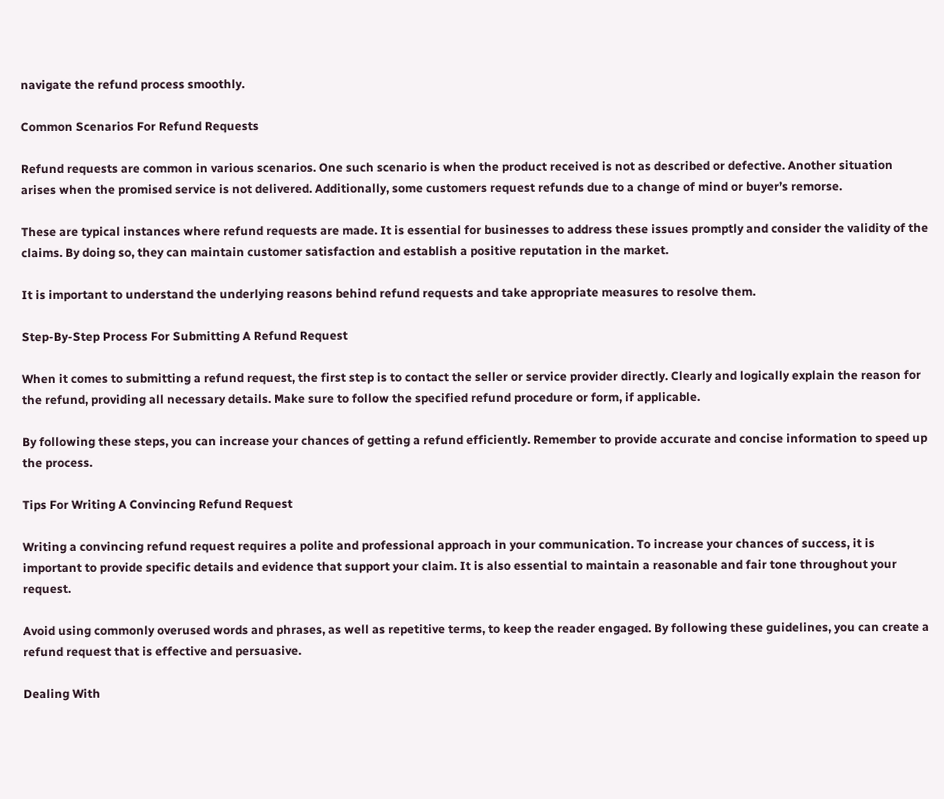navigate the refund process smoothly.

Common Scenarios For Refund Requests

Refund requests are common in various scenarios. One such scenario is when the product received is not as described or defective. Another situation arises when the promised service is not delivered. Additionally, some customers request refunds due to a change of mind or buyer’s remorse.

These are typical instances where refund requests are made. It is essential for businesses to address these issues promptly and consider the validity of the claims. By doing so, they can maintain customer satisfaction and establish a positive reputation in the market.

It is important to understand the underlying reasons behind refund requests and take appropriate measures to resolve them.

Step-By-Step Process For Submitting A Refund Request

When it comes to submitting a refund request, the first step is to contact the seller or service provider directly. Clearly and logically explain the reason for the refund, providing all necessary details. Make sure to follow the specified refund procedure or form, if applicable.

By following these steps, you can increase your chances of getting a refund efficiently. Remember to provide accurate and concise information to speed up the process.

Tips For Writing A Convincing Refund Request

Writing a convincing refund request requires a polite and professional approach in your communication. To increase your chances of success, it is important to provide specific details and evidence that support your claim. It is also essential to maintain a reasonable and fair tone throughout your request.

Avoid using commonly overused words and phrases, as well as repetitive terms, to keep the reader engaged. By following these guidelines, you can create a refund request that is effective and persuasive.

Dealing With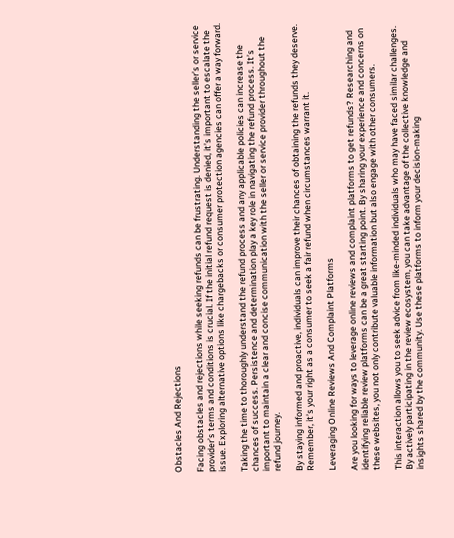Obstacles And Rejections

Facing obstacles and rejections while seeking refunds can be frustrating. Understanding the seller’s or service provider’s terms and conditions is crucial. If the initial refund request is denied, it’s important to escalate the issue. Exploring alternative options like chargebacks or consumer protection agencies can offer a way forward.

Taking the time to thoroughly understand the refund process and any applicable policies can increase the chances of success. Persistence and determination play a key role in navigating the refund process. It’s important to maintain a clear and concise communication with the seller or service provider throughout the refund journey.

By staying informed and proactive, individuals can improve their chances of obtaining the refunds they deserve. Remember, it’s your right as a consumer to seek a fair refund when circumstances warrant it.

Leveraging Online Reviews And Complaint Platforms

Are you looking for ways to leverage online reviews and complaint platforms to get refunds? Researching and identifying reliable review platforms can be a great starting point. By sharing your experience and concerns on these websites, you not only contribute valuable information but also engage with other consumers.

This interaction allows you to seek advice from like-minded individuals who may have faced similar challenges. By actively participating in the review ecosystem, you can take advantage of the collective knowledge and insights shared by the community. Use these platforms to inform your decision-making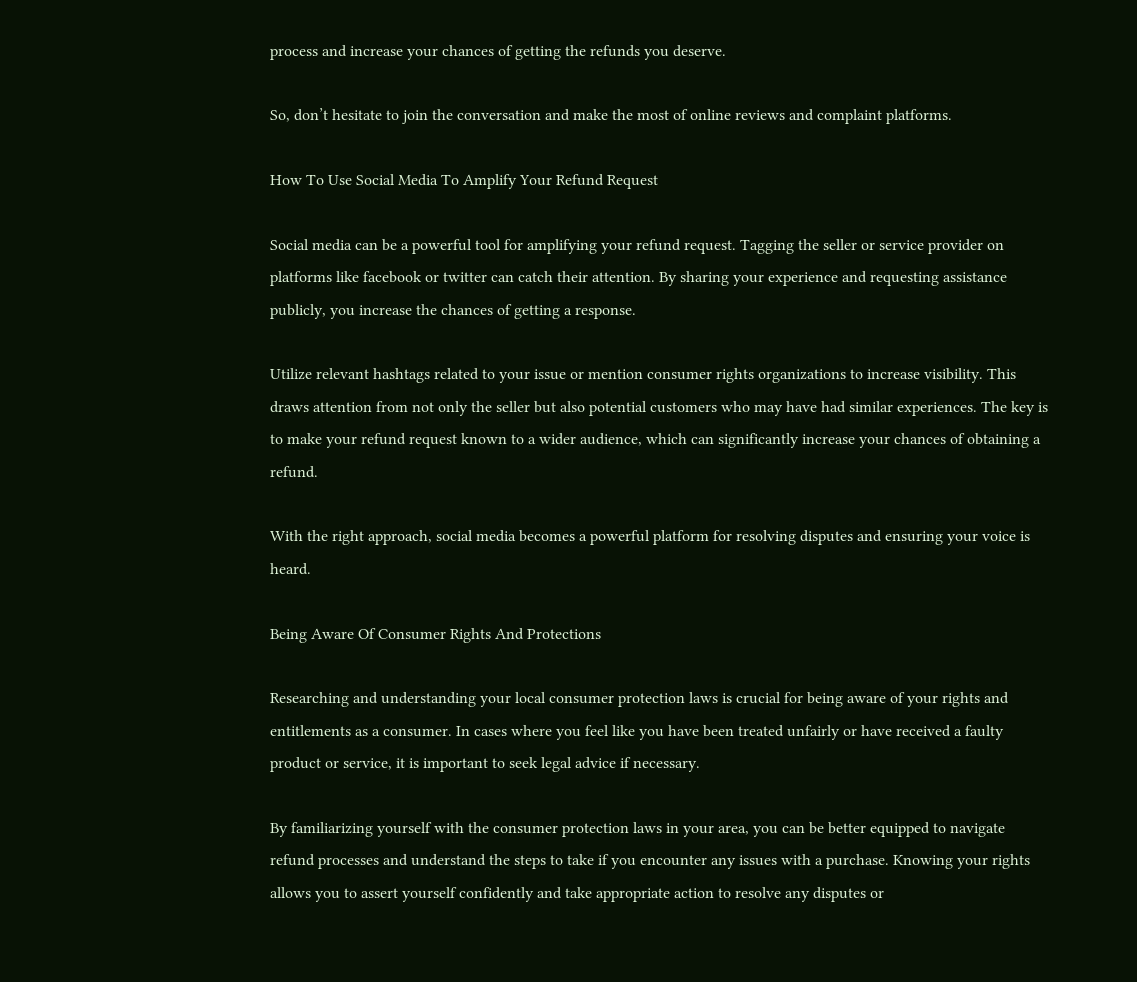process and increase your chances of getting the refunds you deserve.

So, don’t hesitate to join the conversation and make the most of online reviews and complaint platforms.

How To Use Social Media To Amplify Your Refund Request

Social media can be a powerful tool for amplifying your refund request. Tagging the seller or service provider on platforms like facebook or twitter can catch their attention. By sharing your experience and requesting assistance publicly, you increase the chances of getting a response.

Utilize relevant hashtags related to your issue or mention consumer rights organizations to increase visibility. This draws attention from not only the seller but also potential customers who may have had similar experiences. The key is to make your refund request known to a wider audience, which can significantly increase your chances of obtaining a refund.

With the right approach, social media becomes a powerful platform for resolving disputes and ensuring your voice is heard.

Being Aware Of Consumer Rights And Protections

Researching and understanding your local consumer protection laws is crucial for being aware of your rights and entitlements as a consumer. In cases where you feel like you have been treated unfairly or have received a faulty product or service, it is important to seek legal advice if necessary.

By familiarizing yourself with the consumer protection laws in your area, you can be better equipped to navigate refund processes and understand the steps to take if you encounter any issues with a purchase. Knowing your rights allows you to assert yourself confidently and take appropriate action to resolve any disputes or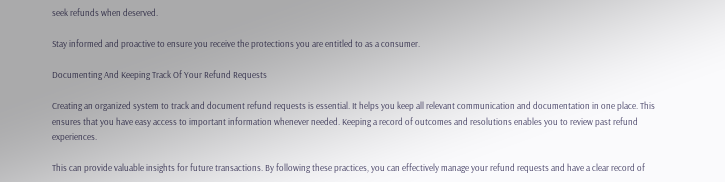seek refunds when deserved.

Stay informed and proactive to ensure you receive the protections you are entitled to as a consumer.

Documenting And Keeping Track Of Your Refund Requests

Creating an organized system to track and document refund requests is essential. It helps you keep all relevant communication and documentation in one place. This ensures that you have easy access to important information whenever needed. Keeping a record of outcomes and resolutions enables you to review past refund experiences.

This can provide valuable insights for future transactions. By following these practices, you can effectively manage your refund requests and have a clear record of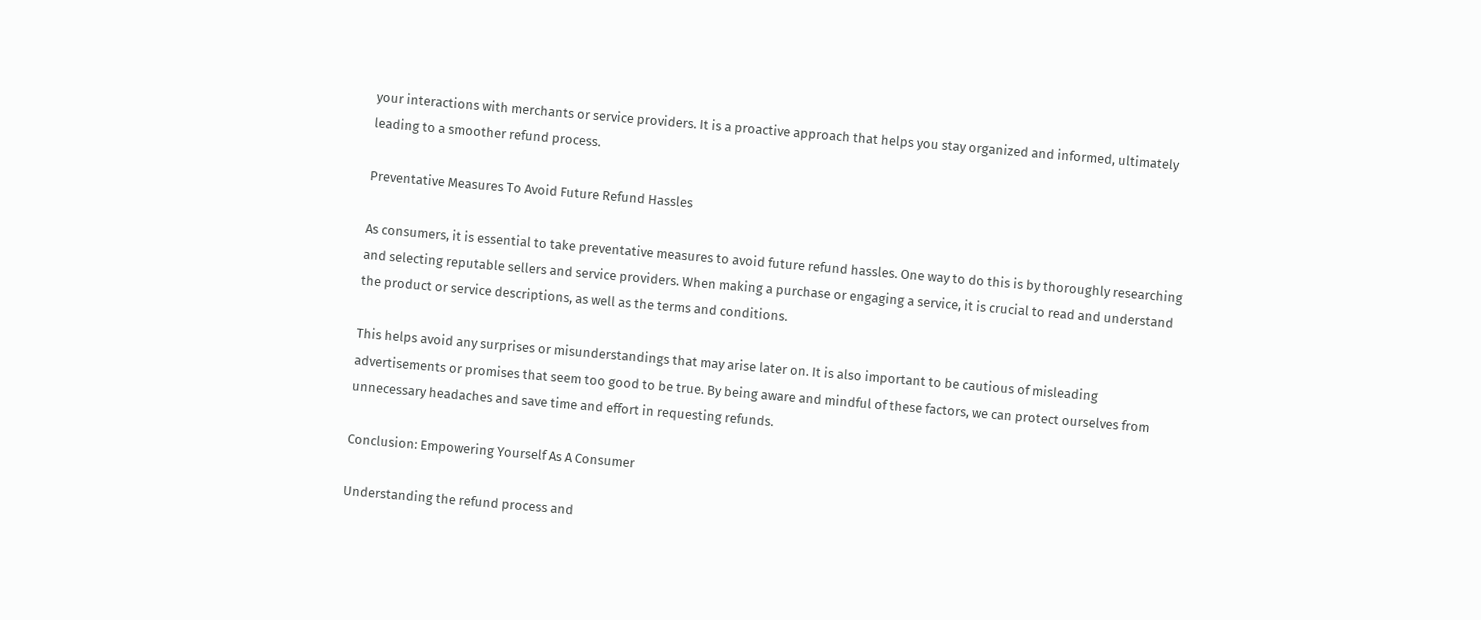your interactions with merchants or service providers. It is a proactive approach that helps you stay organized and informed, ultimately leading to a smoother refund process.

Preventative Measures To Avoid Future Refund Hassles

As consumers, it is essential to take preventative measures to avoid future refund hassles. One way to do this is by thoroughly researching and selecting reputable sellers and service providers. When making a purchase or engaging a service, it is crucial to read and understand the product or service descriptions, as well as the terms and conditions.

This helps avoid any surprises or misunderstandings that may arise later on. It is also important to be cautious of misleading advertisements or promises that seem too good to be true. By being aware and mindful of these factors, we can protect ourselves from unnecessary headaches and save time and effort in requesting refunds.

Conclusion: Empowering Yourself As A Consumer

Understanding the refund process and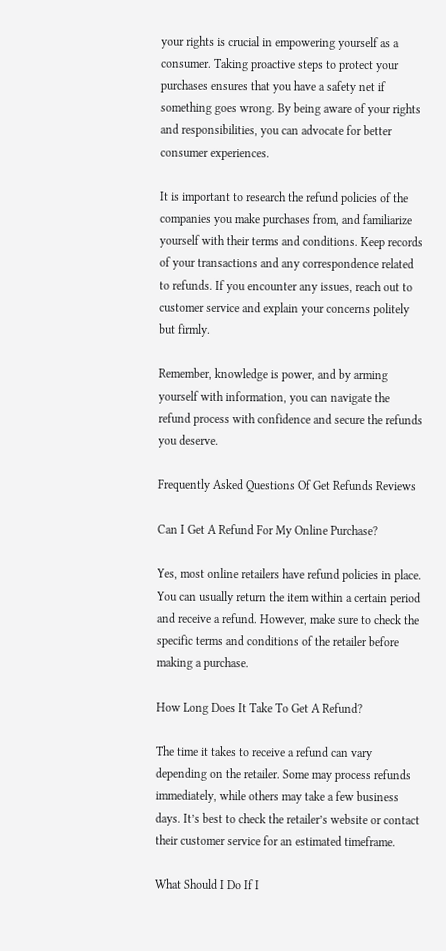your rights is crucial in empowering yourself as a consumer. Taking proactive steps to protect your purchases ensures that you have a safety net if something goes wrong. By being aware of your rights and responsibilities, you can advocate for better consumer experiences.

It is important to research the refund policies of the companies you make purchases from, and familiarize yourself with their terms and conditions. Keep records of your transactions and any correspondence related to refunds. If you encounter any issues, reach out to customer service and explain your concerns politely but firmly.

Remember, knowledge is power, and by arming yourself with information, you can navigate the refund process with confidence and secure the refunds you deserve.

Frequently Asked Questions Of Get Refunds Reviews

Can I Get A Refund For My Online Purchase?

Yes, most online retailers have refund policies in place. You can usually return the item within a certain period and receive a refund. However, make sure to check the specific terms and conditions of the retailer before making a purchase.

How Long Does It Take To Get A Refund?

The time it takes to receive a refund can vary depending on the retailer. Some may process refunds immediately, while others may take a few business days. It’s best to check the retailer’s website or contact their customer service for an estimated timeframe.

What Should I Do If I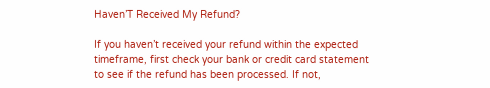Haven’T Received My Refund?

If you haven’t received your refund within the expected timeframe, first check your bank or credit card statement to see if the refund has been processed. If not,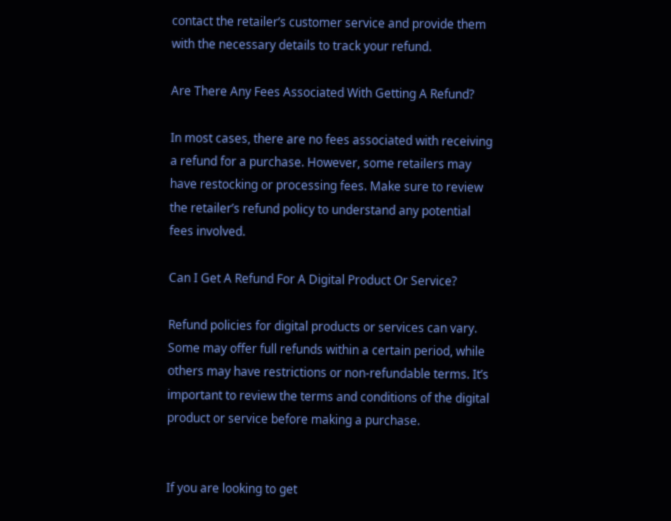contact the retailer’s customer service and provide them with the necessary details to track your refund.

Are There Any Fees Associated With Getting A Refund?

In most cases, there are no fees associated with receiving a refund for a purchase. However, some retailers may have restocking or processing fees. Make sure to review the retailer’s refund policy to understand any potential fees involved.

Can I Get A Refund For A Digital Product Or Service?

Refund policies for digital products or services can vary. Some may offer full refunds within a certain period, while others may have restrictions or non-refundable terms. It’s important to review the terms and conditions of the digital product or service before making a purchase.


If you are looking to get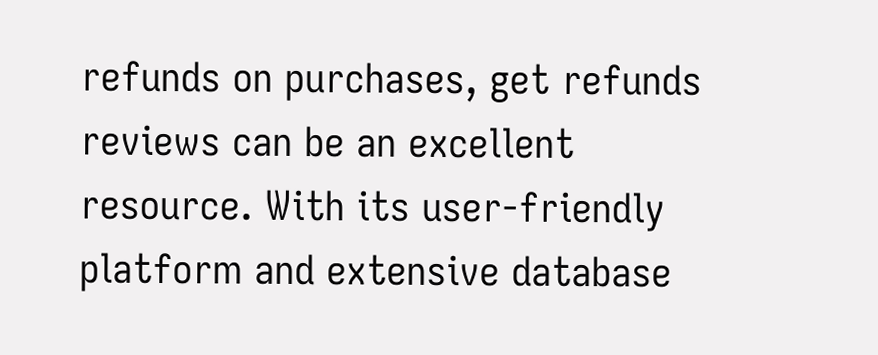refunds on purchases, get refunds reviews can be an excellent resource. With its user-friendly platform and extensive database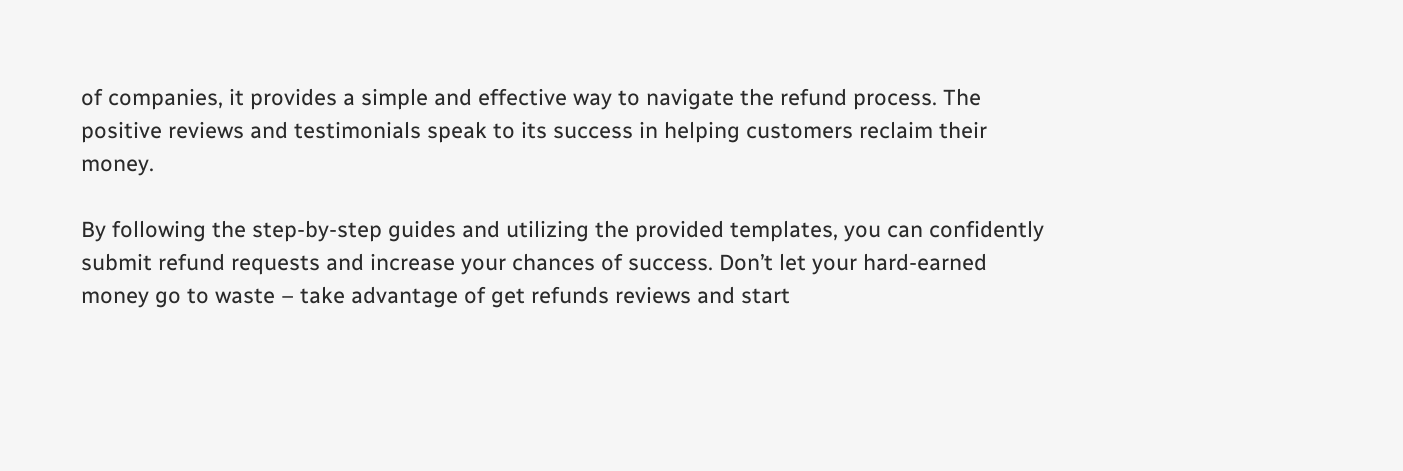of companies, it provides a simple and effective way to navigate the refund process. The positive reviews and testimonials speak to its success in helping customers reclaim their money.

By following the step-by-step guides and utilizing the provided templates, you can confidently submit refund requests and increase your chances of success. Don’t let your hard-earned money go to waste – take advantage of get refunds reviews and start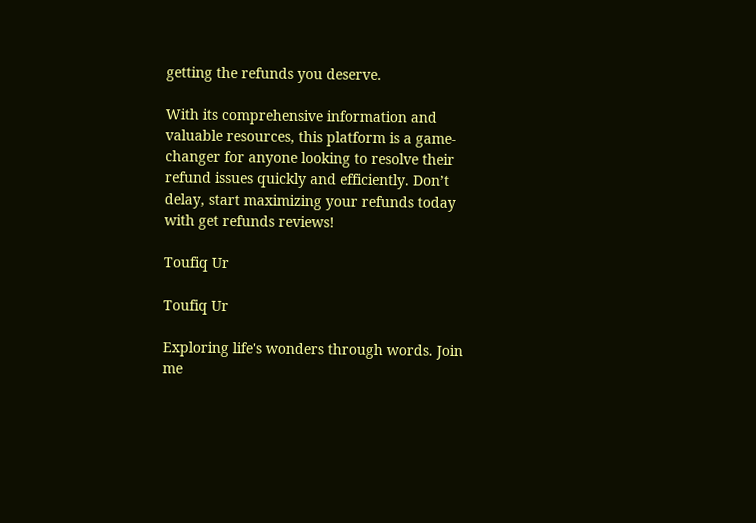getting the refunds you deserve.

With its comprehensive information and valuable resources, this platform is a game-changer for anyone looking to resolve their refund issues quickly and efficiently. Don’t delay, start maximizing your refunds today with get refunds reviews!

Toufiq Ur

Toufiq Ur

Exploring life's wonders through words. Join me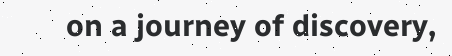on a journey of discovery,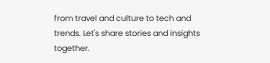from travel and culture to tech and trends. Let's share stories and insights together.